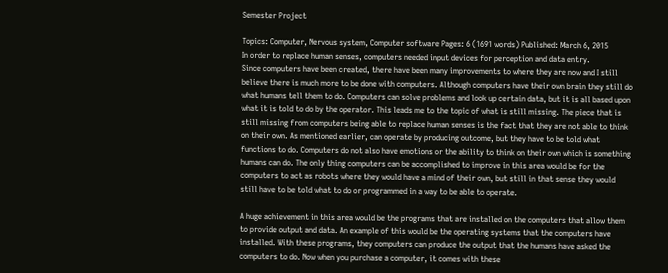Semester Project

Topics: Computer, Nervous system, Computer software Pages: 6 (1691 words) Published: March 6, 2015
In order to replace human senses, computers needed input devices for perception and data entry.
Since computers have been created, there have been many improvements to where they are now and I still believe there is much more to be done with computers. Although computers have their own brain they still do what humans tell them to do. Computers can solve problems and look up certain data, but it is all based upon what it is told to do by the operator. This leads me to the topic of what is still missing. The piece that is still missing from computers being able to replace human senses is the fact that they are not able to think on their own. As mentioned earlier, can operate by producing outcome, but they have to be told what functions to do. Computers do not also have emotions or the ability to think on their own which is something humans can do. The only thing computers can be accomplished to improve in this area would be for the computers to act as robots where they would have a mind of their own, but still in that sense they would still have to be told what to do or programmed in a way to be able to operate.

A huge achievement in this area would be the programs that are installed on the computers that allow them to provide output and data. An example of this would be the operating systems that the computers have installed. With these programs, they computers can produce the output that the humans have asked the computers to do. Now when you purchase a computer, it comes with these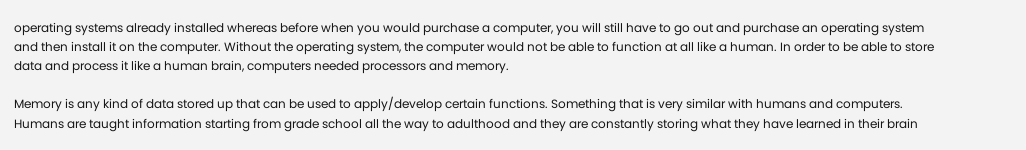operating systems already installed whereas before when you would purchase a computer, you will still have to go out and purchase an operating system and then install it on the computer. Without the operating system, the computer would not be able to function at all like a human. In order to be able to store data and process it like a human brain, computers needed processors and memory.

Memory is any kind of data stored up that can be used to apply/develop certain functions. Something that is very similar with humans and computers. Humans are taught information starting from grade school all the way to adulthood and they are constantly storing what they have learned in their brain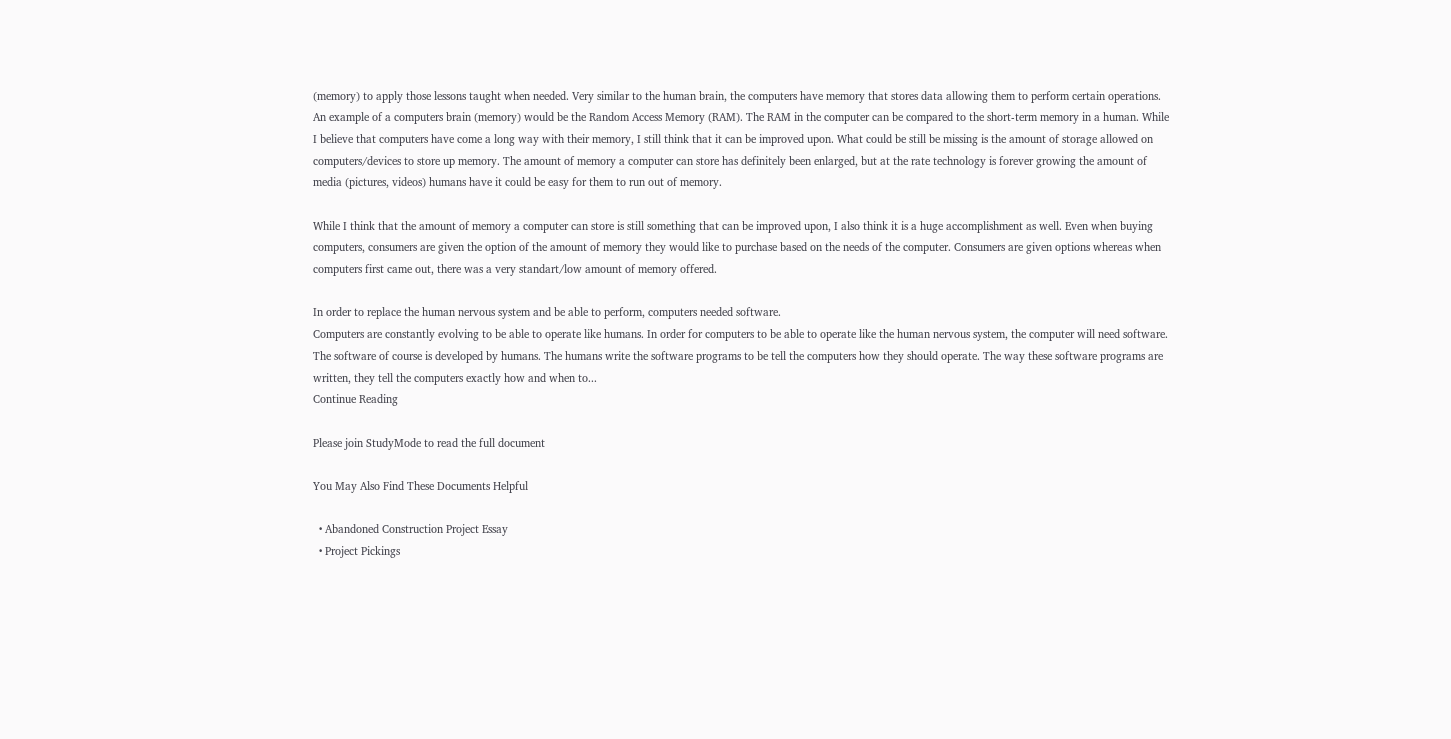(memory) to apply those lessons taught when needed. Very similar to the human brain, the computers have memory that stores data allowing them to perform certain operations. An example of a computers brain (memory) would be the Random Access Memory (RAM). The RAM in the computer can be compared to the short-term memory in a human. While I believe that computers have come a long way with their memory, I still think that it can be improved upon. What could be still be missing is the amount of storage allowed on computers/devices to store up memory. The amount of memory a computer can store has definitely been enlarged, but at the rate technology is forever growing the amount of media (pictures, videos) humans have it could be easy for them to run out of memory.

While I think that the amount of memory a computer can store is still something that can be improved upon, I also think it is a huge accomplishment as well. Even when buying computers, consumers are given the option of the amount of memory they would like to purchase based on the needs of the computer. Consumers are given options whereas when computers first came out, there was a very standart/low amount of memory offered.

In order to replace the human nervous system and be able to perform, computers needed software.
Computers are constantly evolving to be able to operate like humans. In order for computers to be able to operate like the human nervous system, the computer will need software. The software of course is developed by humans. The humans write the software programs to be tell the computers how they should operate. The way these software programs are written, they tell the computers exactly how and when to...
Continue Reading

Please join StudyMode to read the full document

You May Also Find These Documents Helpful

  • Abandoned Construction Project Essay
  • Project Pickings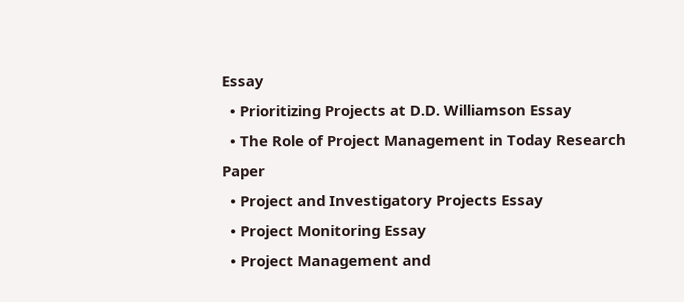Essay
  • Prioritizing Projects at D.D. Williamson Essay
  • The Role of Project Management in Today Research Paper
  • Project and Investigatory Projects Essay
  • Project Monitoring Essay
  • Project Management and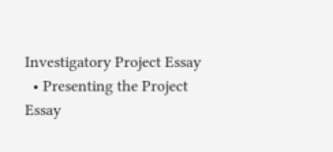Investigatory Project Essay
  • Presenting the Project Essay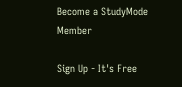Become a StudyMode Member

Sign Up - It's Free